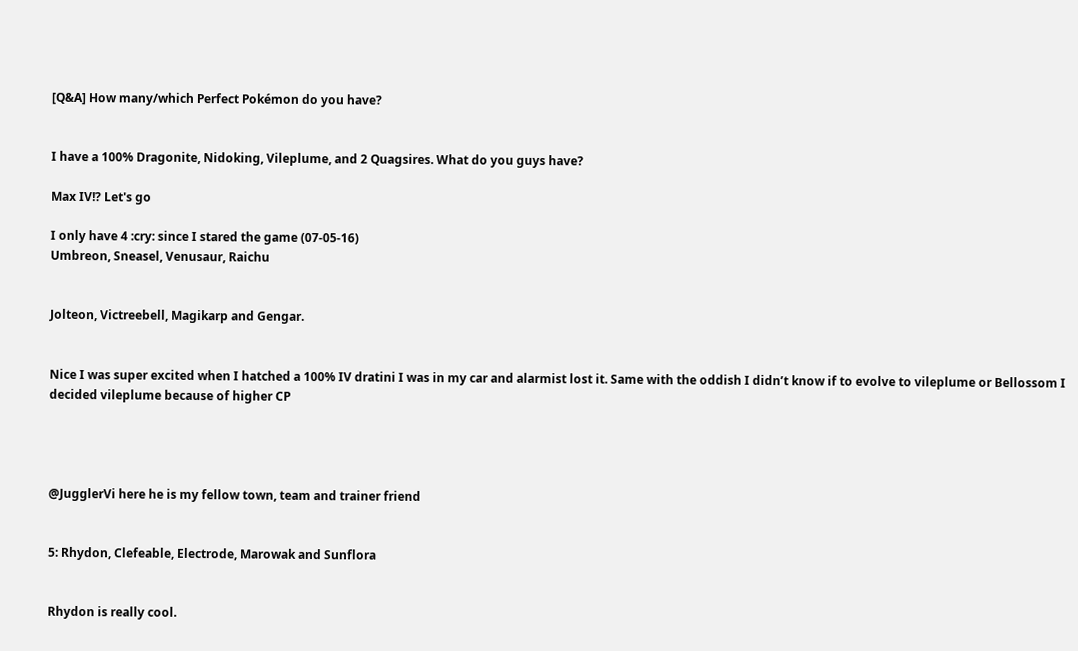[Q&A] How many/which Perfect Pokémon do you have?


I have a 100% Dragonite, Nidoking, Vileplume, and 2 Quagsires. What do you guys have?

Max IV!? Let's go

I only have 4 :cry: since I stared the game (07-05-16)
Umbreon, Sneasel, Venusaur, Raichu


Jolteon, Victreebell, Magikarp and Gengar.


Nice I was super excited when I hatched a 100% IV dratini I was in my car and alarmist lost it. Same with the oddish I didn’t know if to evolve to vileplume or Bellossom I decided vileplume because of higher CP




@JugglerVi here he is my fellow town, team and trainer friend


5: Rhydon, Clefeable, Electrode, Marowak and Sunflora


Rhydon is really cool.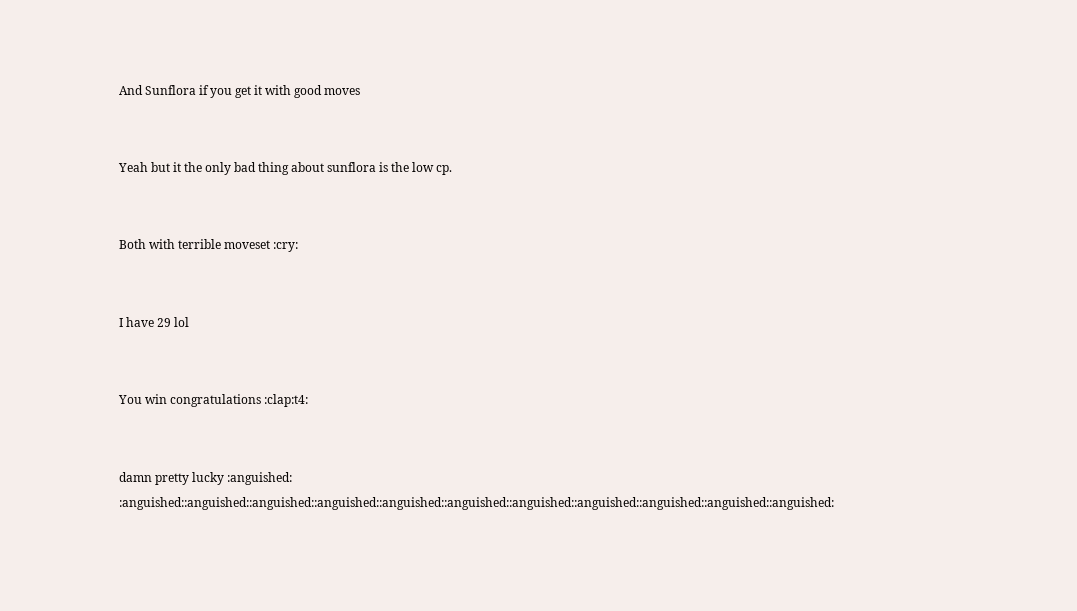And Sunflora if you get it with good moves


Yeah but it the only bad thing about sunflora is the low cp.


Both with terrible moveset :cry:


I have 29 lol


You win congratulations :clap:t4:


damn pretty lucky :anguished: :anguished::anguished::anguished::anguished::anguished::anguished::anguished::anguished::anguished::anguished::anguished: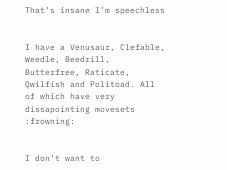That’s insane I’m speechless


I have a Venusaur, Clefable, Weedle, Beedrill, Butterfree, Raticate, Qwilfish and Politoad. All of which have very dissapointing movesets :frowning:


I don’t want to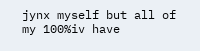jynx myself but all of my 100%iv have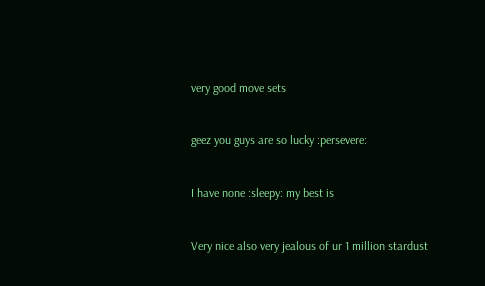very good move sets


geez you guys are so lucky :persevere:


I have none :sleepy: my best is


Very nice also very jealous of ur 1 million stardust